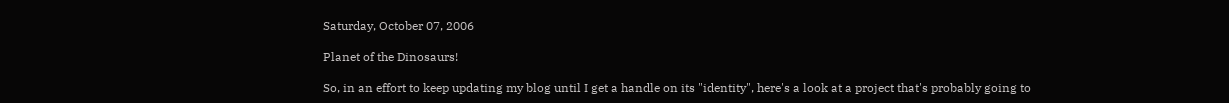Saturday, October 07, 2006

Planet of the Dinosaurs!

So, in an effort to keep updating my blog until I get a handle on its "identity", here's a look at a project that's probably going to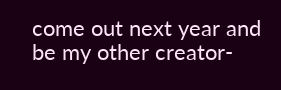come out next year and be my other creator-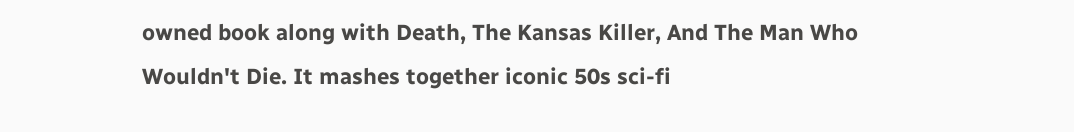owned book along with Death, The Kansas Killer, And The Man Who Wouldn't Die. It mashes together iconic 50s sci-fi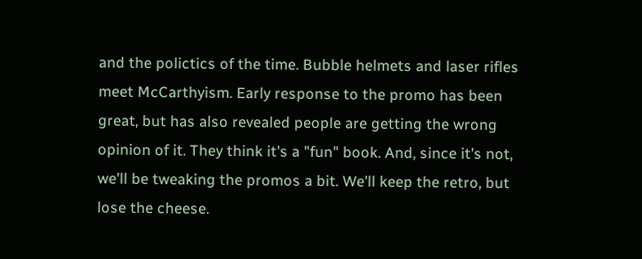and the polictics of the time. Bubble helmets and laser rifles meet McCarthyism. Early response to the promo has been great, but has also revealed people are getting the wrong opinion of it. They think it's a "fun" book. And, since it's not, we'll be tweaking the promos a bit. We'll keep the retro, but lose the cheese.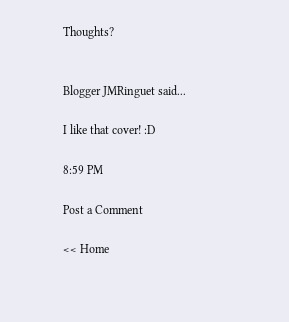Thoughts?


Blogger JMRinguet said...

I like that cover! :D

8:59 PM

Post a Comment

<< Home